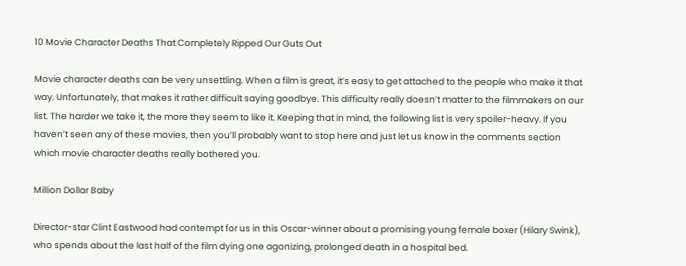10 Movie Character Deaths That Completely Ripped Our Guts Out

Movie character deaths can be very unsettling. When a film is great, it’s easy to get attached to the people who make it that way. Unfortunately, that makes it rather difficult saying goodbye. This difficulty really doesn’t matter to the filmmakers on our list. The harder we take it, the more they seem to like it. Keeping that in mind, the following list is very spoiler-heavy. If you haven’t seen any of these movies, then you’ll probably want to stop here and just let us know in the comments section which movie character deaths really bothered you.

Million Dollar Baby

Director-star Clint Eastwood had contempt for us in this Oscar-winner about a promising young female boxer (Hilary Swink), who spends about the last half of the film dying one agonizing, prolonged death in a hospital bed.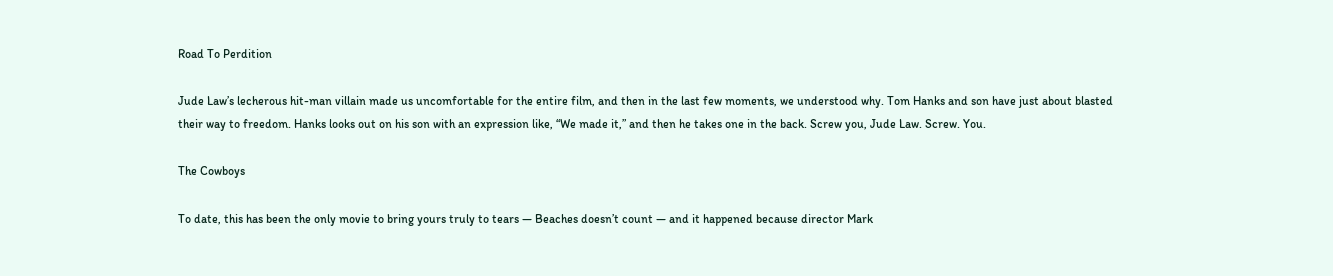Road To Perdition

Jude Law’s lecherous hit-man villain made us uncomfortable for the entire film, and then in the last few moments, we understood why. Tom Hanks and son have just about blasted their way to freedom. Hanks looks out on his son with an expression like, “We made it,” and then he takes one in the back. Screw you, Jude Law. Screw. You.

The Cowboys

To date, this has been the only movie to bring yours truly to tears — Beaches doesn’t count — and it happened because director Mark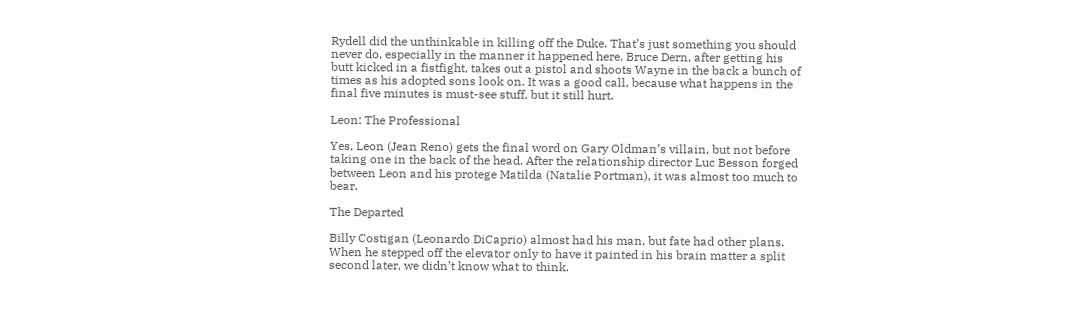Rydell did the unthinkable in killing off the Duke. That’s just something you should never do, especially in the manner it happened here. Bruce Dern, after getting his butt kicked in a fistfight, takes out a pistol and shoots Wayne in the back a bunch of times as his adopted sons look on. It was a good call, because what happens in the final five minutes is must-see stuff, but it still hurt.

Leon: The Professional

Yes, Leon (Jean Reno) gets the final word on Gary Oldman’s villain, but not before taking one in the back of the head. After the relationship director Luc Besson forged between Leon and his protege Matilda (Natalie Portman), it was almost too much to bear.

The Departed

Billy Costigan (Leonardo DiCaprio) almost had his man, but fate had other plans. When he stepped off the elevator only to have it painted in his brain matter a split second later, we didn’t know what to think.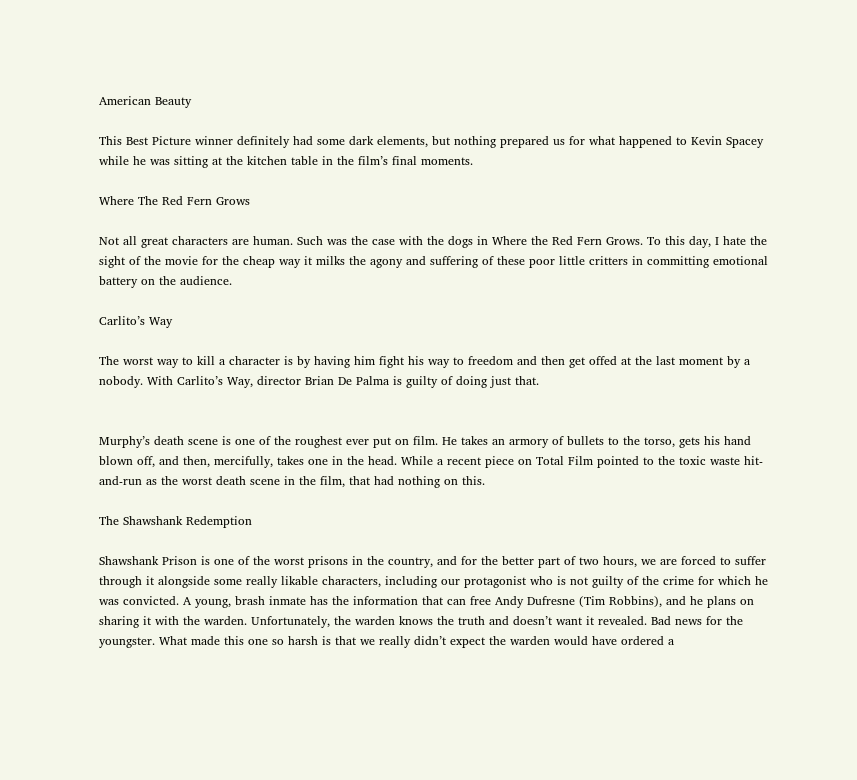American Beauty

This Best Picture winner definitely had some dark elements, but nothing prepared us for what happened to Kevin Spacey while he was sitting at the kitchen table in the film’s final moments.

Where The Red Fern Grows

Not all great characters are human. Such was the case with the dogs in Where the Red Fern Grows. To this day, I hate the sight of the movie for the cheap way it milks the agony and suffering of these poor little critters in committing emotional battery on the audience.

Carlito’s Way

The worst way to kill a character is by having him fight his way to freedom and then get offed at the last moment by a nobody. With Carlito’s Way, director Brian De Palma is guilty of doing just that.


Murphy’s death scene is one of the roughest ever put on film. He takes an armory of bullets to the torso, gets his hand blown off, and then, mercifully, takes one in the head. While a recent piece on Total Film pointed to the toxic waste hit-and-run as the worst death scene in the film, that had nothing on this.

The Shawshank Redemption

Shawshank Prison is one of the worst prisons in the country, and for the better part of two hours, we are forced to suffer through it alongside some really likable characters, including our protagonist who is not guilty of the crime for which he was convicted. A young, brash inmate has the information that can free Andy Dufresne (Tim Robbins), and he plans on sharing it with the warden. Unfortunately, the warden knows the truth and doesn’t want it revealed. Bad news for the youngster. What made this one so harsh is that we really didn’t expect the warden would have ordered a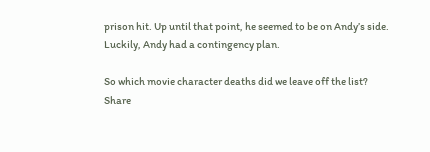prison hit. Up until that point, he seemed to be on Andy’s side. Luckily, Andy had a contingency plan.

So which movie character deaths did we leave off the list? Share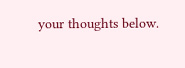your thoughts below.